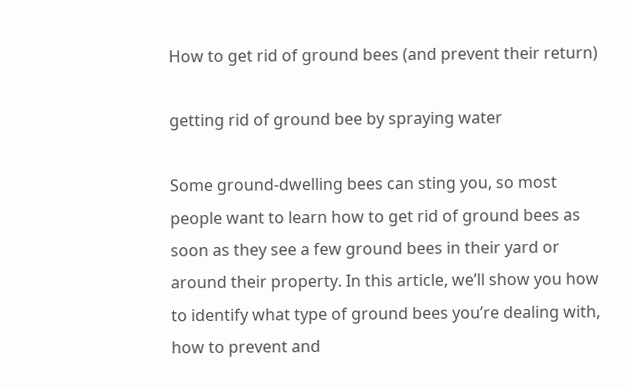How to get rid of ground bees (and prevent their return)

getting rid of ground bee by spraying water

Some ground-dwelling bees can sting you, so most people want to learn how to get rid of ground bees as soon as they see a few ground bees in their yard or around their property. In this article, we’ll show you how to identify what type of ground bees you’re dealing with, how to prevent and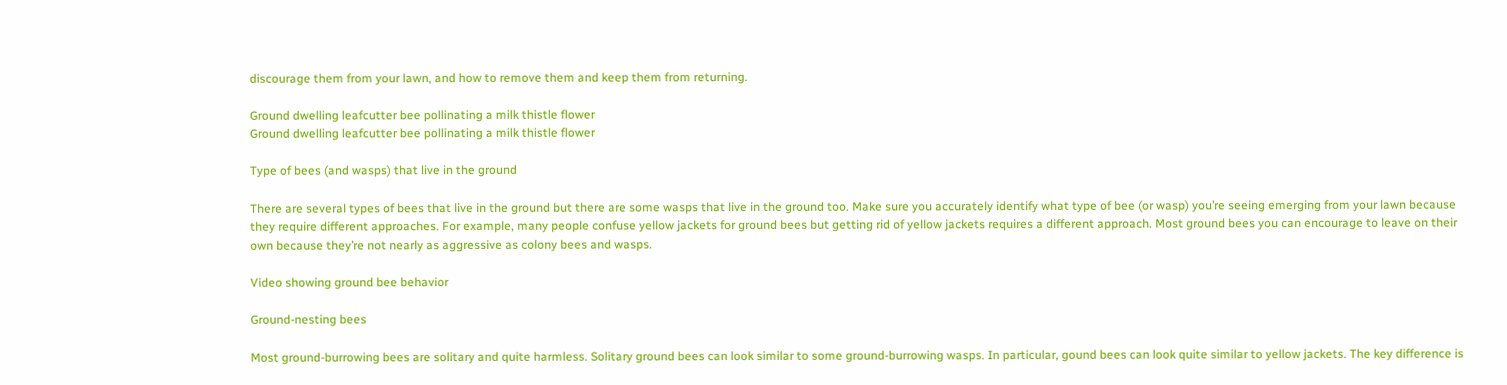discourage them from your lawn, and how to remove them and keep them from returning.

Ground dwelling leafcutter bee pollinating a milk thistle flower
Ground dwelling leafcutter bee pollinating a milk thistle flower

Type of bees (and wasps) that live in the ground

There are several types of bees that live in the ground but there are some wasps that live in the ground too. Make sure you accurately identify what type of bee (or wasp) you’re seeing emerging from your lawn because they require different approaches. For example, many people confuse yellow jackets for ground bees but getting rid of yellow jackets requires a different approach. Most ground bees you can encourage to leave on their own because they’re not nearly as aggressive as colony bees and wasps.

Video showing ground bee behavior

Ground-nesting bees

Most ground-burrowing bees are solitary and quite harmless. Solitary ground bees can look similar to some ground-burrowing wasps. In particular, gound bees can look quite similar to yellow jackets. The key difference is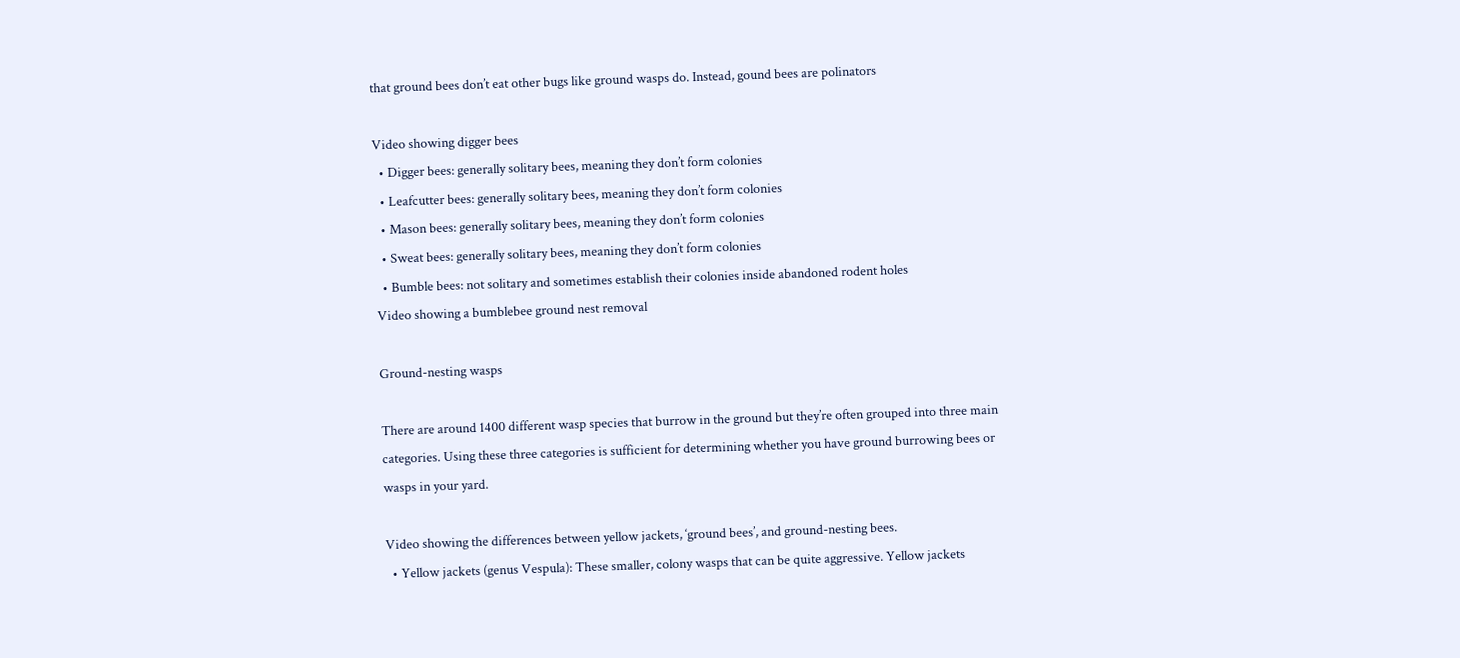that ground bees don’t eat other bugs like ground wasps do. Instead, gound bees are polinators

Video showing digger bees
  • Digger bees: generally solitary bees, meaning they don’t form colonies
  • Leafcutter bees: generally solitary bees, meaning they don’t form colonies
  • Mason bees: generally solitary bees, meaning they don’t form colonies
  • Sweat bees: generally solitary bees, meaning they don’t form colonies
  • Bumble bees: not solitary and sometimes establish their colonies inside abandoned rodent holes
Video showing a bumblebee ground nest removal

Ground-nesting wasps

There are around 1400 different wasp species that burrow in the ground but they’re often grouped into three main categories. Using these three categories is sufficient for determining whether you have ground burrowing bees or wasps in your yard.

Video showing the differences between yellow jackets, ‘ground bees’, and ground-nesting bees.
  • Yellow jackets (genus Vespula): These smaller, colony wasps that can be quite aggressive. Yellow jackets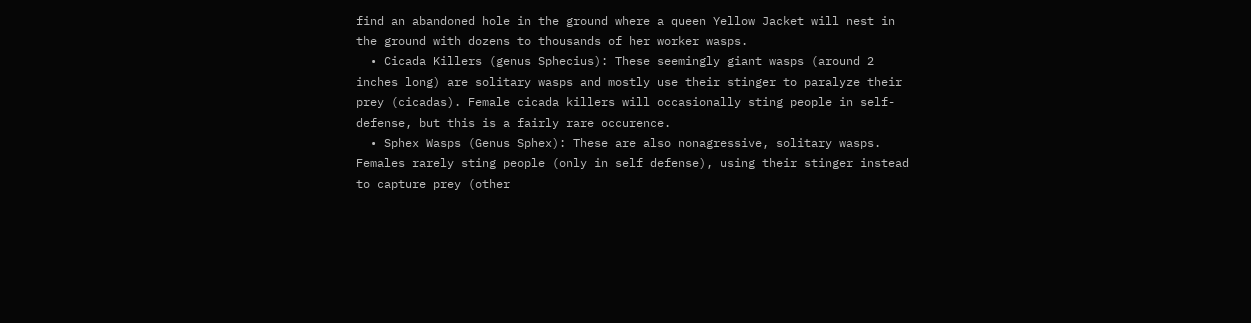find an abandoned hole in the ground where a queen Yellow Jacket will nest in the ground with dozens to thousands of her worker wasps.
  • Cicada Killers (genus Sphecius): These seemingly giant wasps (around 2 inches long) are solitary wasps and mostly use their stinger to paralyze their prey (cicadas). Female cicada killers will occasionally sting people in self-defense, but this is a fairly rare occurence.
  • Sphex Wasps (Genus Sphex): These are also nonagressive, solitary wasps. Females rarely sting people (only in self defense), using their stinger instead to capture prey (other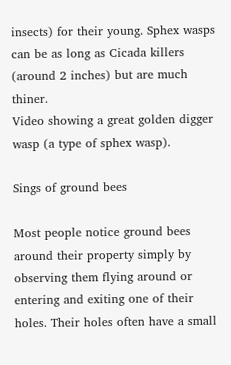insects) for their young. Sphex wasps can be as long as Cicada killers (around 2 inches) but are much thiner.
Video showing a great golden digger wasp (a type of sphex wasp).

Sings of ground bees

Most people notice ground bees around their property simply by observing them flying around or entering and exiting one of their holes. Their holes often have a small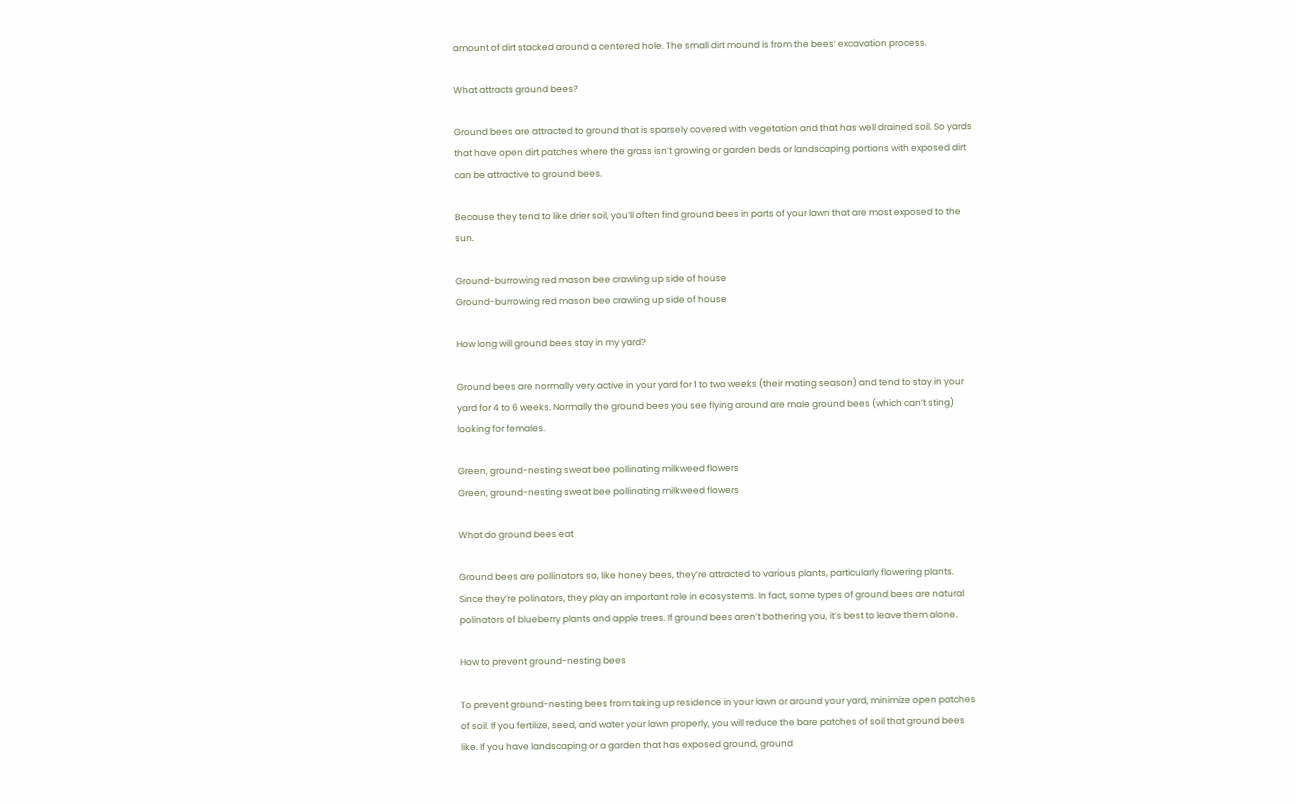amount of dirt stacked around a centered hole. The small dirt mound is from the bees’ excavation process.

What attracts ground bees?

Ground bees are attracted to ground that is sparsely covered with vegetation and that has well drained soil. So yards that have open dirt patches where the grass isn’t growing or garden beds or landscaping portions with exposed dirt can be attractive to ground bees.

Because they tend to like drier soil, you’ll often find ground bees in parts of your lawn that are most exposed to the sun.

Ground-burrowing red mason bee crawling up side of house
Ground-burrowing red mason bee crawling up side of house

How long will ground bees stay in my yard?

Ground bees are normally very active in your yard for 1 to two weeks (their mating season) and tend to stay in your yard for 4 to 6 weeks. Normally the ground bees you see flying around are male ground bees (which can’t sting) looking for females.

Green, ground-nesting sweat bee pollinating milkweed flowers
Green, ground-nesting sweat bee pollinating milkweed flowers

What do ground bees eat

Ground bees are pollinators so, like honey bees, they’re attracted to various plants, particularly flowering plants. Since they’re polinators, they play an important role in ecosystems. In fact, some types of ground bees are natural polinators of blueberry plants and apple trees. If ground bees aren’t bothering you, it’s best to leave them alone.

How to prevent ground-nesting bees

To prevent ground-nesting bees from taking up residence in your lawn or around your yard, minimize open patches of soil. If you fertilize, seed, and water your lawn properly, you will reduce the bare patches of soil that ground bees like. If you have landscaping or a garden that has exposed ground, ground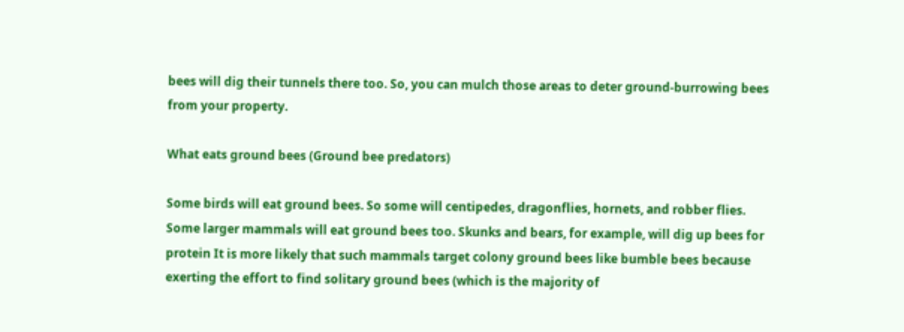bees will dig their tunnels there too. So, you can mulch those areas to deter ground-burrowing bees from your property.

What eats ground bees (Ground bee predators)

Some birds will eat ground bees. So some will centipedes, dragonflies, hornets, and robber flies. Some larger mammals will eat ground bees too. Skunks and bears, for example, will dig up bees for protein It is more likely that such mammals target colony ground bees like bumble bees because exerting the effort to find solitary ground bees (which is the majority of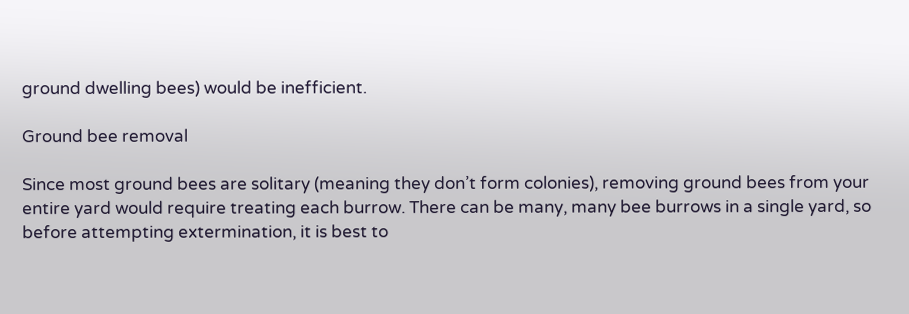ground dwelling bees) would be inefficient.

Ground bee removal

Since most ground bees are solitary (meaning they don’t form colonies), removing ground bees from your entire yard would require treating each burrow. There can be many, many bee burrows in a single yard, so before attempting extermination, it is best to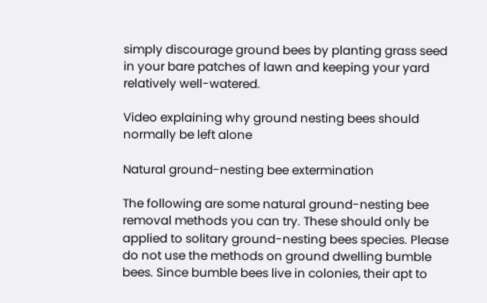simply discourage ground bees by planting grass seed in your bare patches of lawn and keeping your yard relatively well-watered.

Video explaining why ground nesting bees should normally be left alone

Natural ground-nesting bee extermination

The following are some natural ground-nesting bee removal methods you can try. These should only be applied to solitary ground-nesting bees species. Please do not use the methods on ground dwelling bumble bees. Since bumble bees live in colonies, their apt to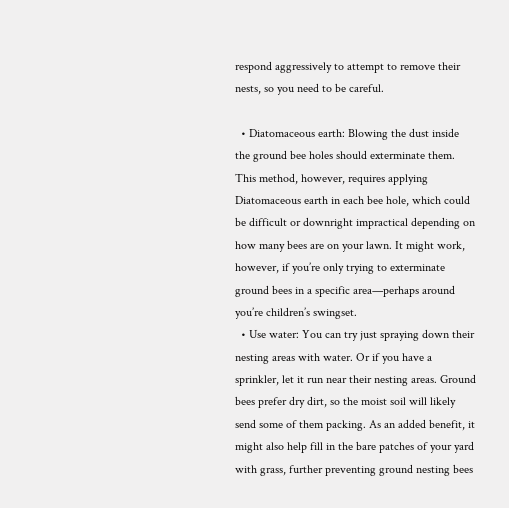respond aggressively to attempt to remove their nests, so you need to be careful.

  • Diatomaceous earth: Blowing the dust inside the ground bee holes should exterminate them. This method, however, requires applying Diatomaceous earth in each bee hole, which could be difficult or downright impractical depending on how many bees are on your lawn. It might work, however, if you’re only trying to exterminate ground bees in a specific area—perhaps around you’re children’s swingset.
  • Use water: You can try just spraying down their nesting areas with water. Or if you have a sprinkler, let it run near their nesting areas. Ground bees prefer dry dirt, so the moist soil will likely send some of them packing. As an added benefit, it might also help fill in the bare patches of your yard with grass, further preventing ground nesting bees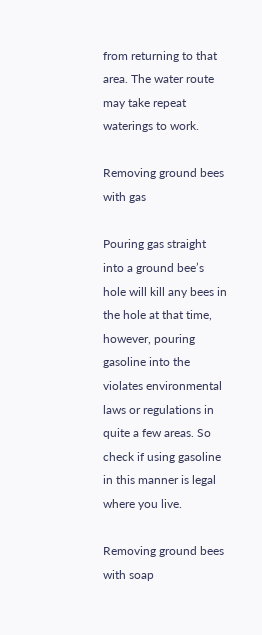from returning to that area. The water route may take repeat waterings to work.

Removing ground bees with gas

Pouring gas straight into a ground bee’s hole will kill any bees in the hole at that time, however, pouring gasoline into the violates environmental laws or regulations in quite a few areas. So check if using gasoline in this manner is legal where you live.

Removing ground bees with soap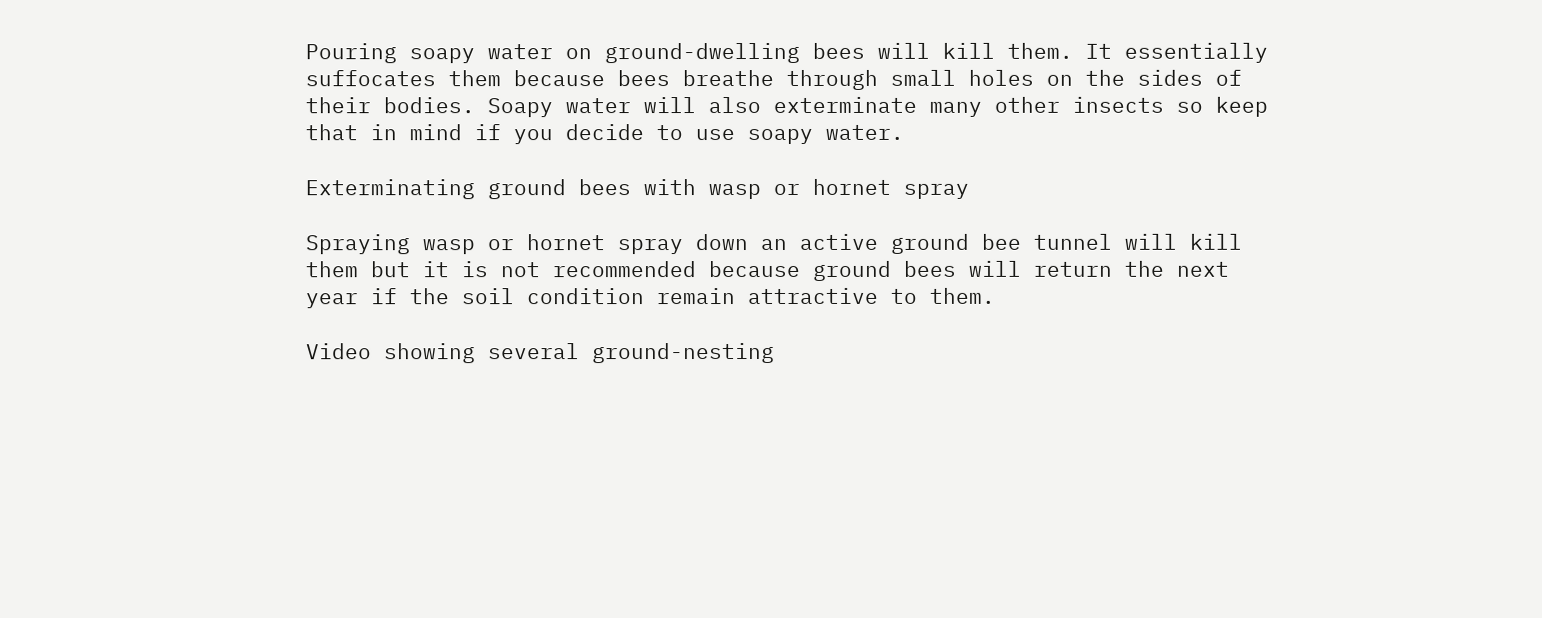Pouring soapy water on ground-dwelling bees will kill them. It essentially suffocates them because bees breathe through small holes on the sides of their bodies. Soapy water will also exterminate many other insects so keep that in mind if you decide to use soapy water.

Exterminating ground bees with wasp or hornet spray

Spraying wasp or hornet spray down an active ground bee tunnel will kill them but it is not recommended because ground bees will return the next year if the soil condition remain attractive to them.

Video showing several ground-nesting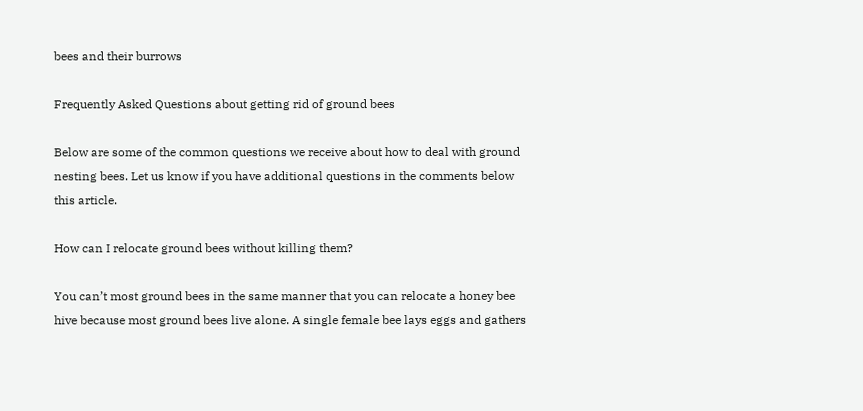bees and their burrows

Frequently Asked Questions about getting rid of ground bees

Below are some of the common questions we receive about how to deal with ground nesting bees. Let us know if you have additional questions in the comments below this article.

How can I relocate ground bees without killing them?

You can’t most ground bees in the same manner that you can relocate a honey bee hive because most ground bees live alone. A single female bee lays eggs and gathers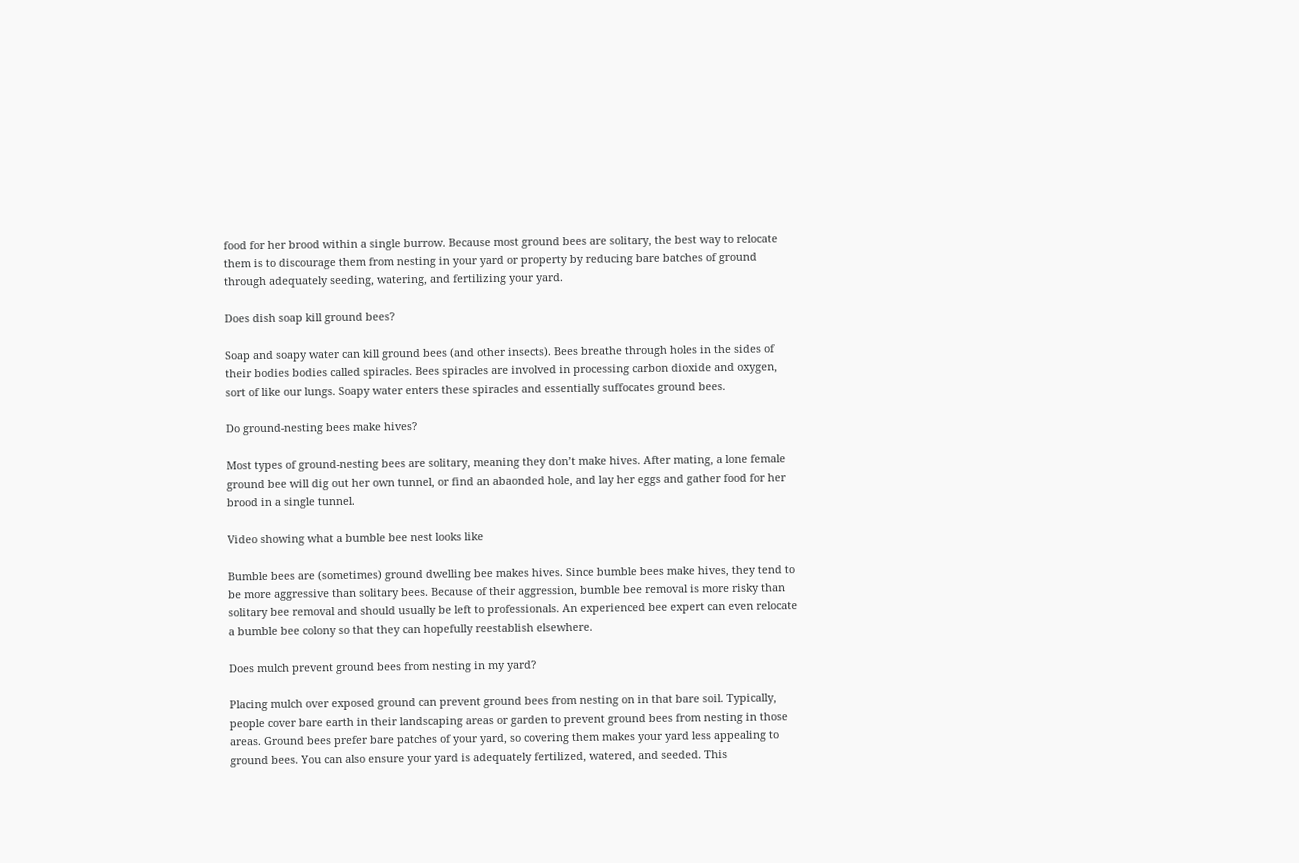food for her brood within a single burrow. Because most ground bees are solitary, the best way to relocate them is to discourage them from nesting in your yard or property by reducing bare batches of ground through adequately seeding, watering, and fertilizing your yard.

Does dish soap kill ground bees?

Soap and soapy water can kill ground bees (and other insects). Bees breathe through holes in the sides of their bodies bodies called spiracles. Bees spiracles are involved in processing carbon dioxide and oxygen, sort of like our lungs. Soapy water enters these spiracles and essentially suffocates ground bees.

Do ground-nesting bees make hives?

Most types of ground-nesting bees are solitary, meaning they don’t make hives. After mating, a lone female ground bee will dig out her own tunnel, or find an abaonded hole, and lay her eggs and gather food for her brood in a single tunnel.

Video showing what a bumble bee nest looks like

Bumble bees are (sometimes) ground dwelling bee makes hives. Since bumble bees make hives, they tend to be more aggressive than solitary bees. Because of their aggression, bumble bee removal is more risky than solitary bee removal and should usually be left to professionals. An experienced bee expert can even relocate a bumble bee colony so that they can hopefully reestablish elsewhere.

Does mulch prevent ground bees from nesting in my yard?

Placing mulch over exposed ground can prevent ground bees from nesting on in that bare soil. Typically, people cover bare earth in their landscaping areas or garden to prevent ground bees from nesting in those areas. Ground bees prefer bare patches of your yard, so covering them makes your yard less appealing to ground bees. You can also ensure your yard is adequately fertilized, watered, and seeded. This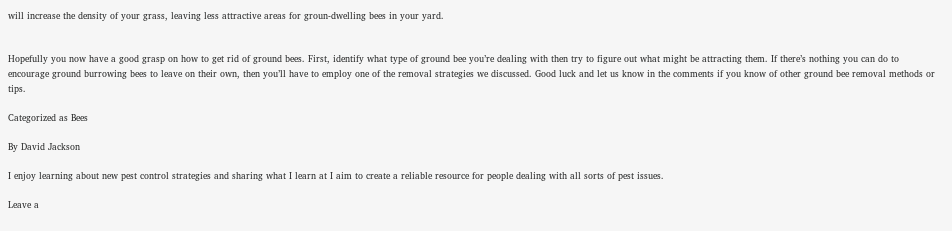will increase the density of your grass, leaving less attractive areas for groun-dwelling bees in your yard.


Hopefully you now have a good grasp on how to get rid of ground bees. First, identify what type of ground bee you’re dealing with then try to figure out what might be attracting them. If there’s nothing you can do to encourage ground burrowing bees to leave on their own, then you’ll have to employ one of the removal strategies we discussed. Good luck and let us know in the comments if you know of other ground bee removal methods or tips.

Categorized as Bees

By David Jackson

I enjoy learning about new pest control strategies and sharing what I learn at I aim to create a reliable resource for people dealing with all sorts of pest issues.

Leave a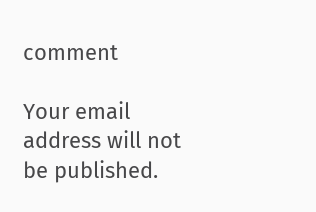comment

Your email address will not be published.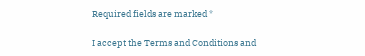Required fields are marked *

I accept the Terms and Conditions and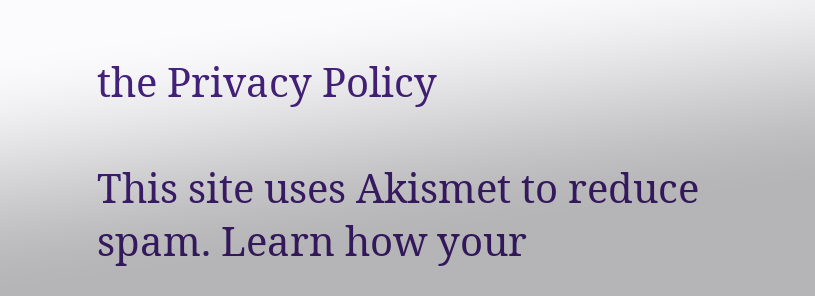the Privacy Policy

This site uses Akismet to reduce spam. Learn how your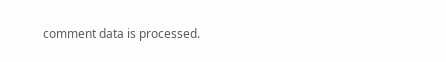comment data is processed.